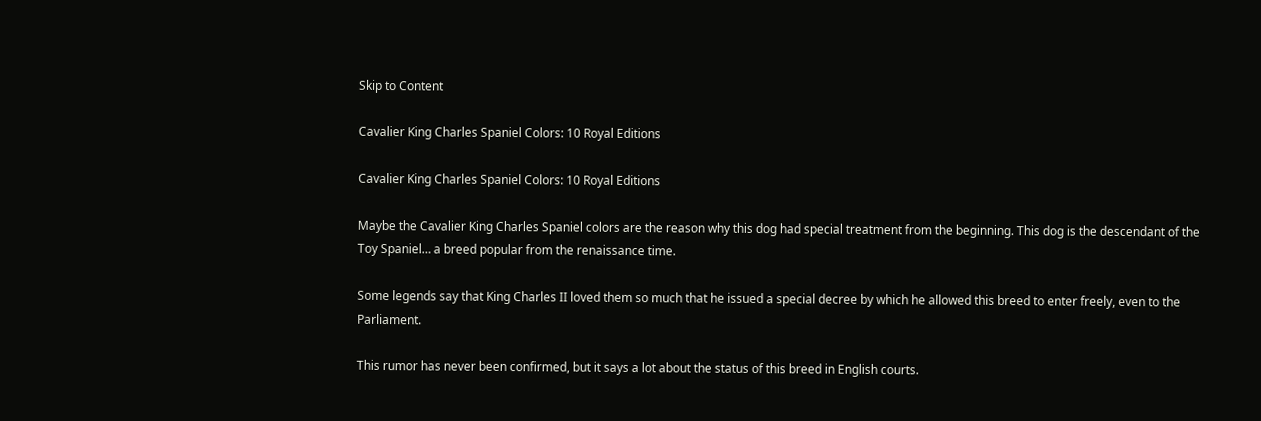Skip to Content

Cavalier King Charles Spaniel Colors: 10 Royal Editions

Cavalier King Charles Spaniel Colors: 10 Royal Editions

Maybe the Cavalier King Charles Spaniel colors are the reason why this dog had special treatment from the beginning. This dog is the descendant of the Toy Spaniel… a breed popular from the renaissance time.

Some legends say that King Charles II loved them so much that he issued a special decree by which he allowed this breed to enter freely, even to the Parliament.

This rumor has never been confirmed, but it says a lot about the status of this breed in English courts.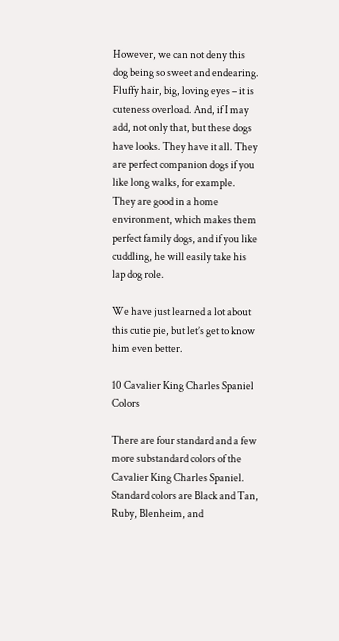However, we can not deny this dog being so sweet and endearing. Fluffy hair, big, loving eyes – it is cuteness overload. And, if I may add, not only that, but these dogs have looks. They have it all. They are perfect companion dogs if you like long walks, for example. They are good in a home environment, which makes them perfect family dogs, and if you like cuddling, he will easily take his lap dog role.

We have just learned a lot about this cutie pie, but let’s get to know him even better.

10 Cavalier King Charles Spaniel Colors

There are four standard and a few more substandard colors of the Cavalier King Charles Spaniel. Standard colors are Black and Tan, Ruby, Blenheim, and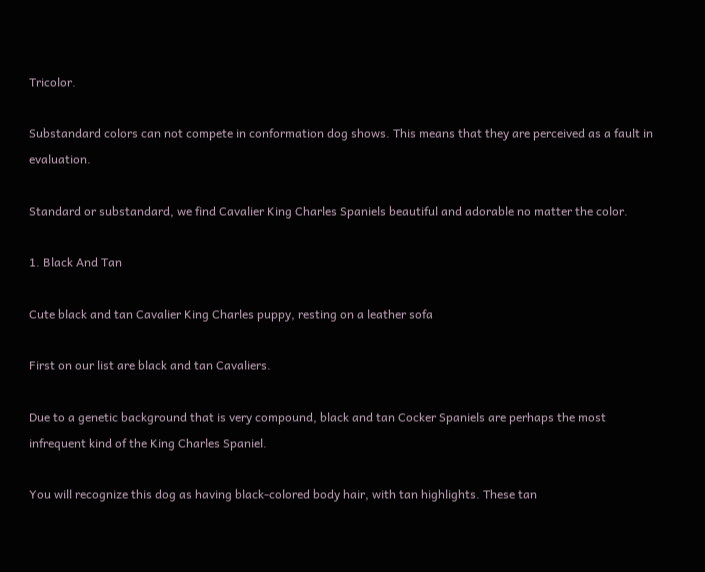Tricolor.

Substandard colors can not compete in conformation dog shows. This means that they are perceived as a fault in evaluation.

Standard or substandard, we find Cavalier King Charles Spaniels beautiful and adorable no matter the color.

1. Black And Tan

Cute black and tan Cavalier King Charles puppy, resting on a leather sofa

First on our list are black and tan Cavaliers.

Due to a genetic background that is very compound, black and tan Cocker Spaniels are perhaps the most infrequent kind of the King Charles Spaniel.

You will recognize this dog as having black-colored body hair, with tan highlights. These tan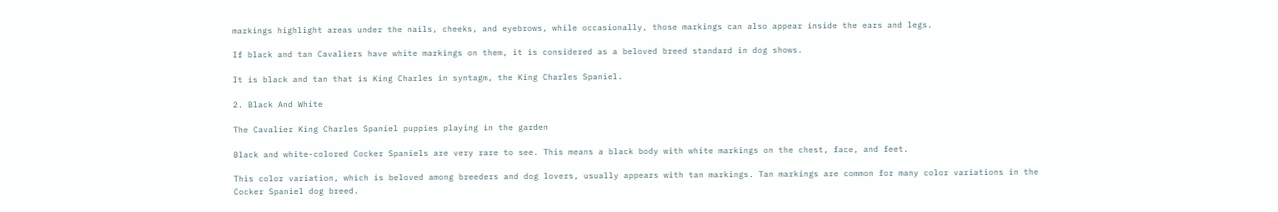markings highlight areas under the nails, cheeks, and eyebrows, while occasionally, those markings can also appear inside the ears and legs.

If black and tan Cavaliers have white markings on them, it is considered as a beloved breed standard in dog shows.

It is black and tan that is King Charles in syntagm, the King Charles Spaniel.

2. Black And White

The Cavalier King Charles Spaniel puppies playing in the garden

Black and white-colored Cocker Spaniels are very rare to see. This means a black body with white markings on the chest, face, and feet.

This color variation, which is beloved among breeders and dog lovers, usually appears with tan markings. Tan markings are common for many color variations in the Cocker Spaniel dog breed.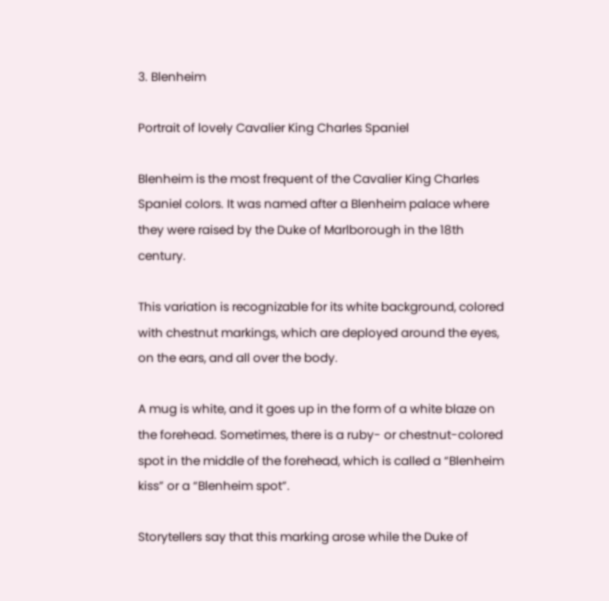3. Blenheim

Portrait of lovely Cavalier King Charles Spaniel

Blenheim is the most frequent of the Cavalier King Charles Spaniel colors. It was named after a Blenheim palace where they were raised by the Duke of Marlborough in the 18th century.

This variation is recognizable for its white background, colored with chestnut markings, which are deployed around the eyes, on the ears, and all over the body.

A mug is white, and it goes up in the form of a white blaze on the forehead. Sometimes, there is a ruby- or chestnut-colored spot in the middle of the forehead, which is called a “Blenheim kiss” or a “Blenheim spot”.

Storytellers say that this marking arose while the Duke of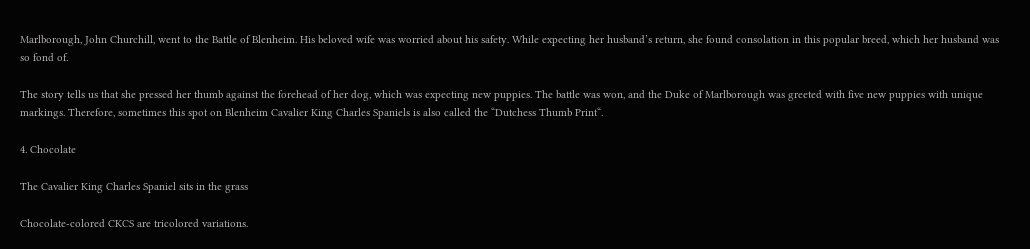Marlborough, John Churchill, went to the Battle of Blenheim. His beloved wife was worried about his safety. While expecting her husband’s return, she found consolation in this popular breed, which her husband was so fond of.

The story tells us that she pressed her thumb against the forehead of her dog, which was expecting new puppies. The battle was won, and the Duke of Marlborough was greeted with five new puppies with unique markings. Therefore, sometimes this spot on Blenheim Cavalier King Charles Spaniels is also called the “Dutchess Thumb Print“.

4. Chocolate

The Cavalier King Charles Spaniel sits in the grass

Chocolate-colored CKCS are tricolored variations.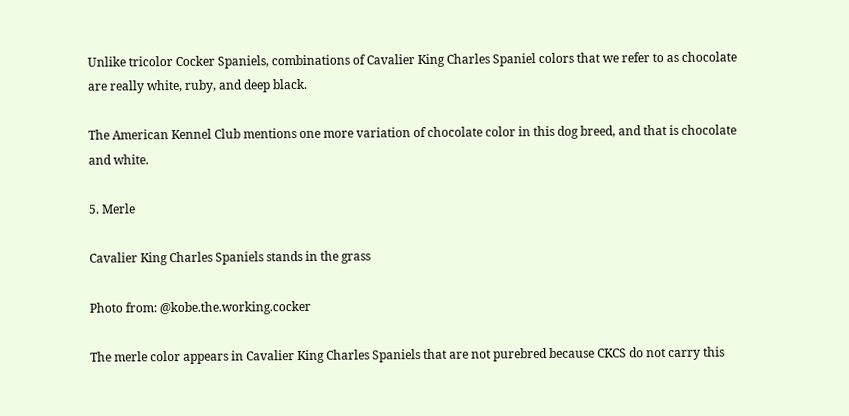Unlike tricolor Cocker Spaniels, combinations of Cavalier King Charles Spaniel colors that we refer to as chocolate are really white, ruby, and deep black.

The American Kennel Club mentions one more variation of chocolate color in this dog breed, and that is chocolate and white.

5. Merle

Cavalier King Charles Spaniels stands in the grass

Photo from: @kobe.the.working.cocker

The merle color appears in Cavalier King Charles Spaniels that are not purebred because CKCS do not carry this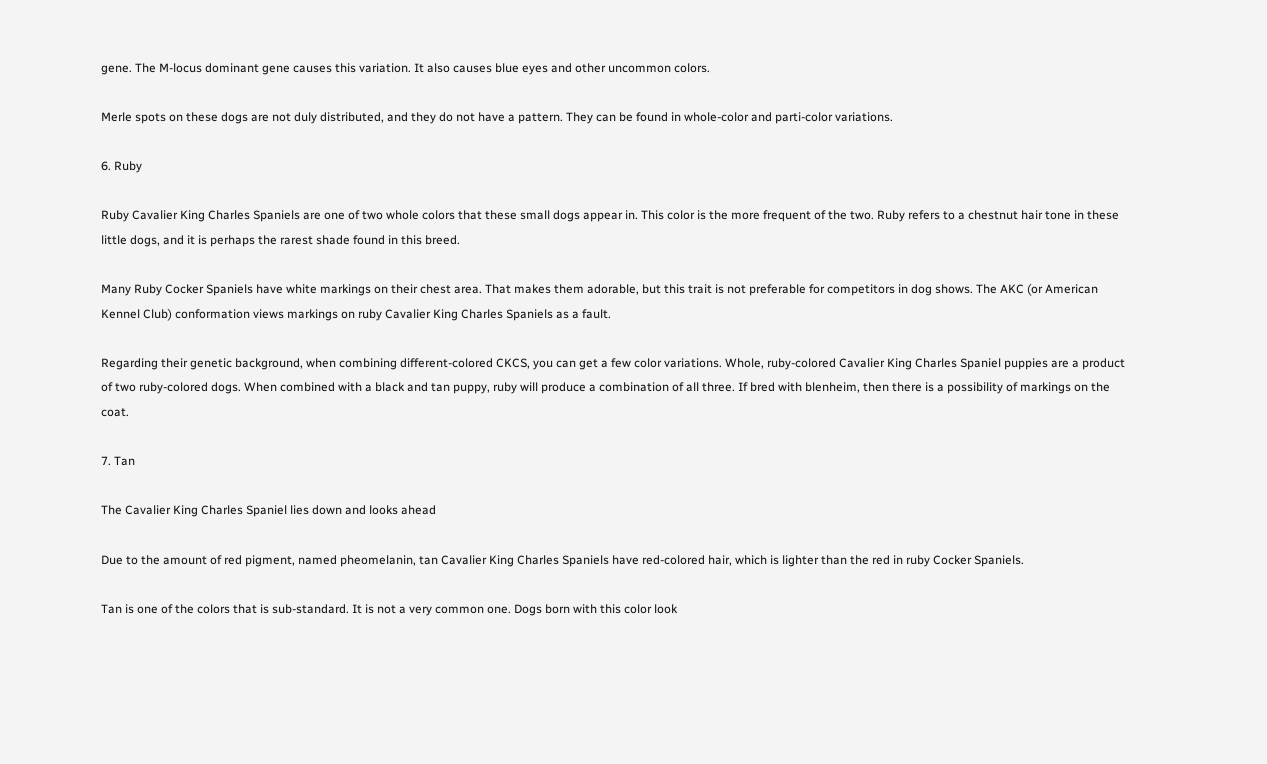gene. The M-locus dominant gene causes this variation. It also causes blue eyes and other uncommon colors.

Merle spots on these dogs are not duly distributed, and they do not have a pattern. They can be found in whole-color and parti-color variations.

6. Ruby

Ruby Cavalier King Charles Spaniels are one of two whole colors that these small dogs appear in. This color is the more frequent of the two. Ruby refers to a chestnut hair tone in these little dogs, and it is perhaps the rarest shade found in this breed.

Many Ruby Cocker Spaniels have white markings on their chest area. That makes them adorable, but this trait is not preferable for competitors in dog shows. The AKC (or American Kennel Club) conformation views markings on ruby Cavalier King Charles Spaniels as a fault.

Regarding their genetic background, when combining different-colored CKCS, you can get a few color variations. Whole, ruby-colored Cavalier King Charles Spaniel puppies are a product of two ruby-colored dogs. When combined with a black and tan puppy, ruby will produce a combination of all three. If bred with blenheim, then there is a possibility of markings on the coat.

7. Tan

The Cavalier King Charles Spaniel lies down and looks ahead

Due to the amount of red pigment, named pheomelanin, tan Cavalier King Charles Spaniels have red-colored hair, which is lighter than the red in ruby Cocker Spaniels.

Tan is one of the colors that is sub-standard. It is not a very common one. Dogs born with this color look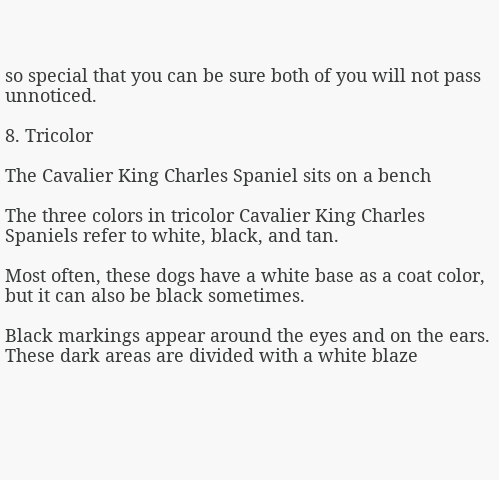so special that you can be sure both of you will not pass unnoticed.

8. Tricolor

The Cavalier King Charles Spaniel sits on a bench

The three colors in tricolor Cavalier King Charles Spaniels refer to white, black, and tan.

Most often, these dogs have a white base as a coat color, but it can also be black sometimes.

Black markings appear around the eyes and on the ears. These dark areas are divided with a white blaze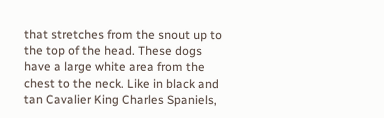that stretches from the snout up to the top of the head. These dogs have a large white area from the chest to the neck. Like in black and tan Cavalier King Charles Spaniels,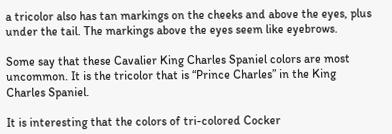a tricolor also has tan markings on the cheeks and above the eyes, plus under the tail. The markings above the eyes seem like eyebrows.

Some say that these Cavalier King Charles Spaniel colors are most uncommon. It is the tricolor that is “Prince Charles” in the King Charles Spaniel.

It is interesting that the colors of tri-colored Cocker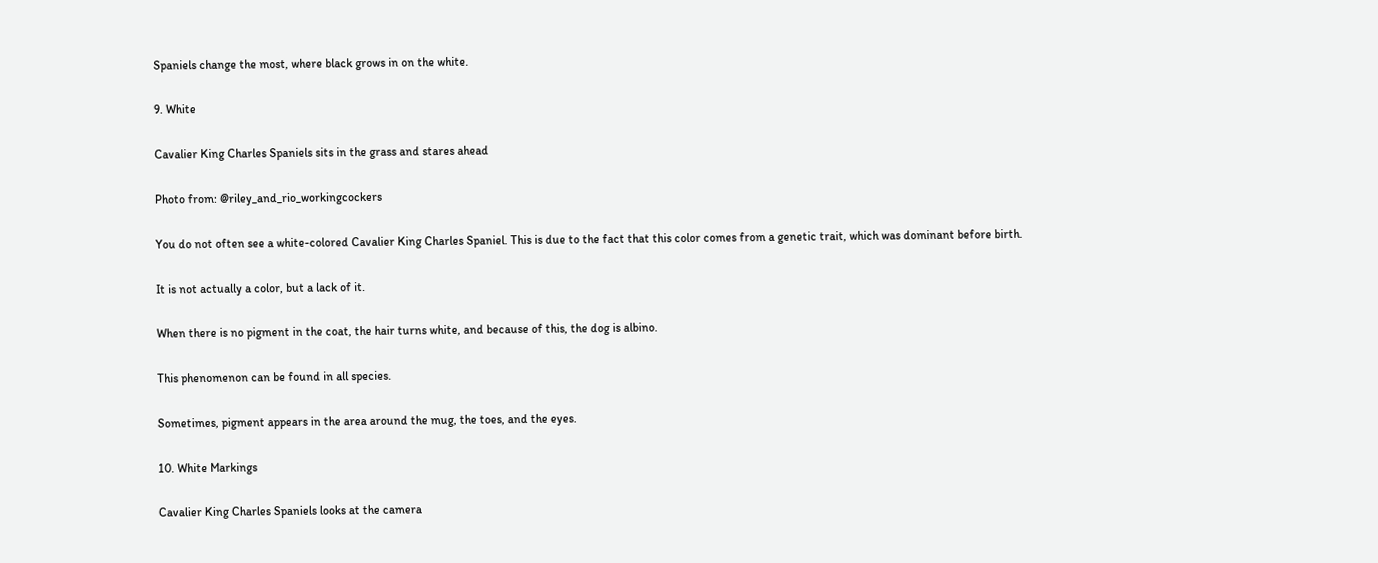Spaniels change the most, where black grows in on the white.

9. White

Cavalier King Charles Spaniels sits in the grass and stares ahead

Photo from: @riley_and_rio_workingcockers

You do not often see a white-colored Cavalier King Charles Spaniel. This is due to the fact that this color comes from a genetic trait, which was dominant before birth.

It is not actually a color, but a lack of it.

When there is no pigment in the coat, the hair turns white, and because of this, the dog is albino.

This phenomenon can be found in all species.

Sometimes, pigment appears in the area around the mug, the toes, and the eyes.

10. White Markings

Cavalier King Charles Spaniels looks at the camera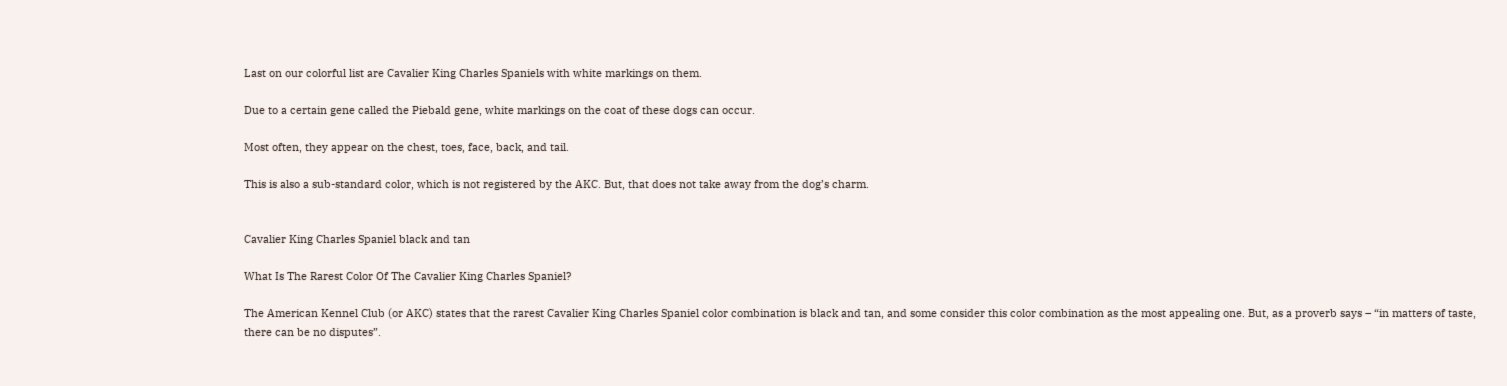Last on our colorful list are Cavalier King Charles Spaniels with white markings on them.

Due to a certain gene called the Piebald gene, white markings on the coat of these dogs can occur.

Most often, they appear on the chest, toes, face, back, and tail.

This is also a sub-standard color, which is not registered by the AKC. But, that does not take away from the dog’s charm.


Cavalier King Charles Spaniel black and tan

What Is The Rarest Color Of The Cavalier King Charles Spaniel?

The American Kennel Club (or AKC) states that the rarest Cavalier King Charles Spaniel color combination is black and tan, and some consider this color combination as the most appealing one. But, as a proverb says – “in matters of taste, there can be no disputes”.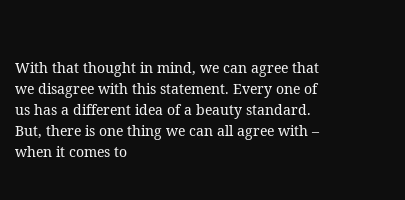With that thought in mind, we can agree that we disagree with this statement. Every one of us has a different idea of a beauty standard. But, there is one thing we can all agree with – when it comes to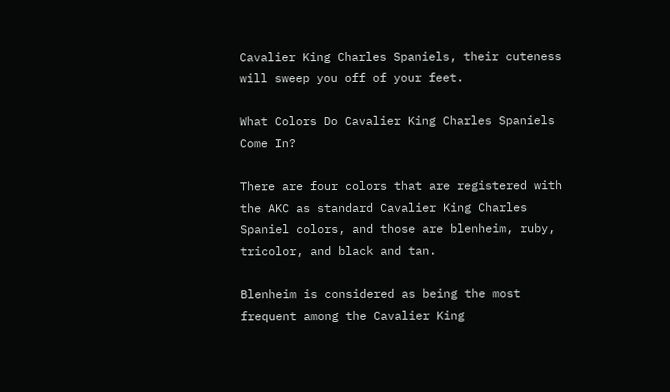Cavalier King Charles Spaniels, their cuteness will sweep you off of your feet.

What Colors Do Cavalier King Charles Spaniels Come In?

There are four colors that are registered with the AKC as standard Cavalier King Charles Spaniel colors, and those are blenheim, ruby, tricolor, and black and tan.

Blenheim is considered as being the most frequent among the Cavalier King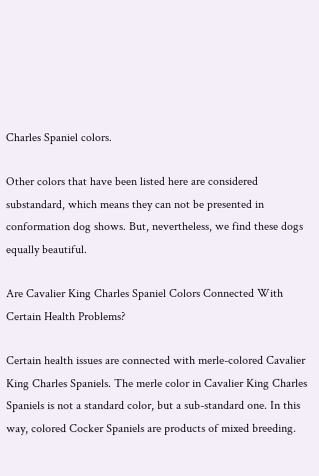Charles Spaniel colors.

Other colors that have been listed here are considered substandard, which means they can not be presented in conformation dog shows. But, nevertheless, we find these dogs equally beautiful.

Are Cavalier King Charles Spaniel Colors Connected With Certain Health Problems?

Certain health issues are connected with merle-colored Cavalier King Charles Spaniels. The merle color in Cavalier King Charles Spaniels is not a standard color, but a sub-standard one. In this way, colored Cocker Spaniels are products of mixed breeding.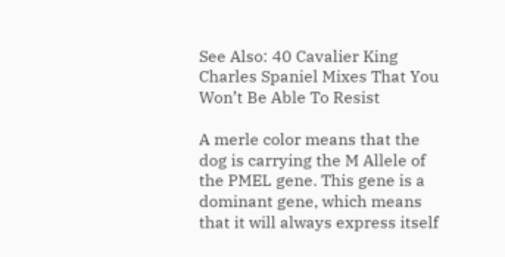See Also: 40 Cavalier King Charles Spaniel Mixes That You Won’t Be Able To Resist

A merle color means that the dog is carrying the M Allele of the PMEL gene. This gene is a dominant gene, which means that it will always express itself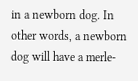in a newborn dog. In other words, a newborn dog will have a merle-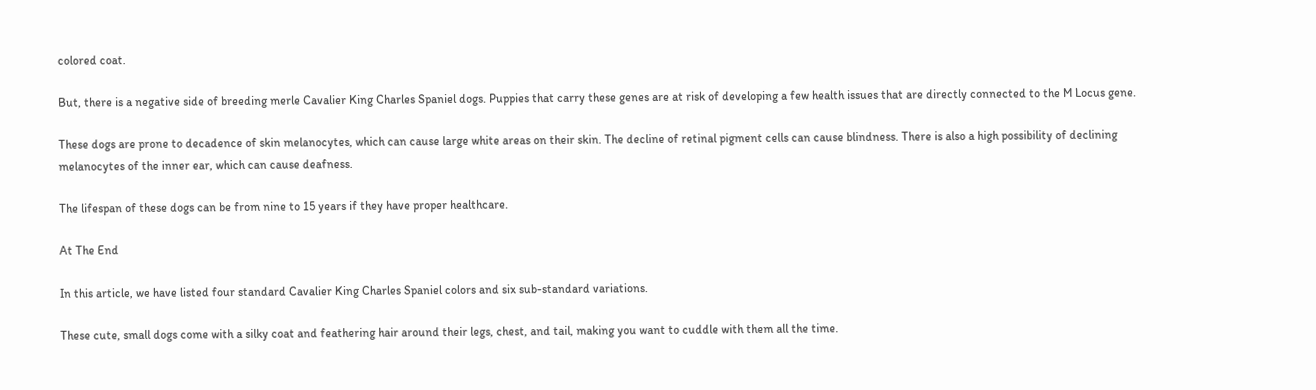colored coat.

But, there is a negative side of breeding merle Cavalier King Charles Spaniel dogs. Puppies that carry these genes are at risk of developing a few health issues that are directly connected to the M Locus gene.

These dogs are prone to decadence of skin melanocytes, which can cause large white areas on their skin. The decline of retinal pigment cells can cause blindness. There is also a high possibility of declining melanocytes of the inner ear, which can cause deafness.

The lifespan of these dogs can be from nine to 15 years if they have proper healthcare.

At The End

In this article, we have listed four standard Cavalier King Charles Spaniel colors and six sub-standard variations.

These cute, small dogs come with a silky coat and feathering hair around their legs, chest, and tail, making you want to cuddle with them all the time.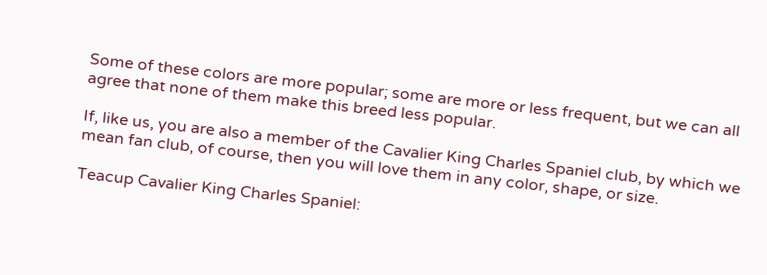Some of these colors are more popular; some are more or less frequent, but we can all agree that none of them make this breed less popular.

If, like us, you are also a member of the Cavalier King Charles Spaniel club, by which we mean fan club, of course, then you will love them in any color, shape, or size.

Teacup Cavalier King Charles Spaniel: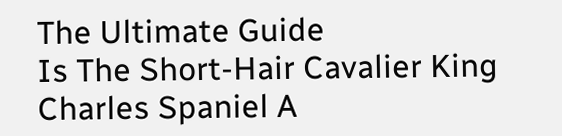The Ultimate Guide
Is The Short-Hair Cavalier King Charles Spaniel A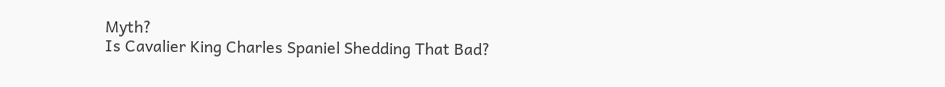Myth?
Is Cavalier King Charles Spaniel Shedding That Bad?